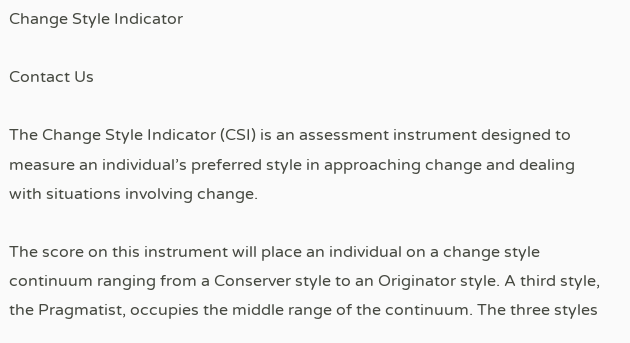Change Style Indicator

Contact Us

The Change Style Indicator (CSI) is an assessment instrument designed to measure an individual’s preferred style in approaching change and dealing with situations involving change.

The score on this instrument will place an individual on a change style continuum ranging from a Conserver style to an Originator style. A third style, the Pragmatist, occupies the middle range of the continuum. The three styles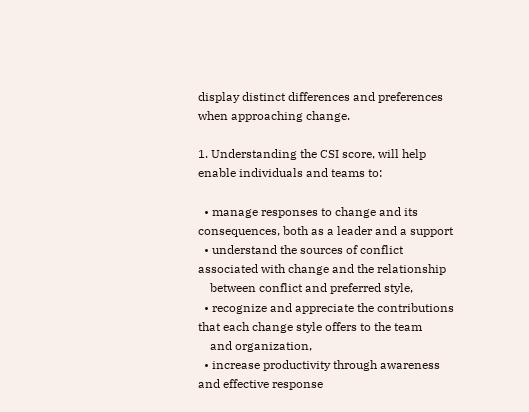display distinct differences and preferences when approaching change.

1. Understanding the CSI score, will help enable individuals and teams to:

  • manage responses to change and its consequences, both as a leader and a support
  • understand the sources of conflict associated with change and the relationship
    between conflict and preferred style,
  • recognize and appreciate the contributions that each change style offers to the team
    and organization,
  • increase productivity through awareness and effective response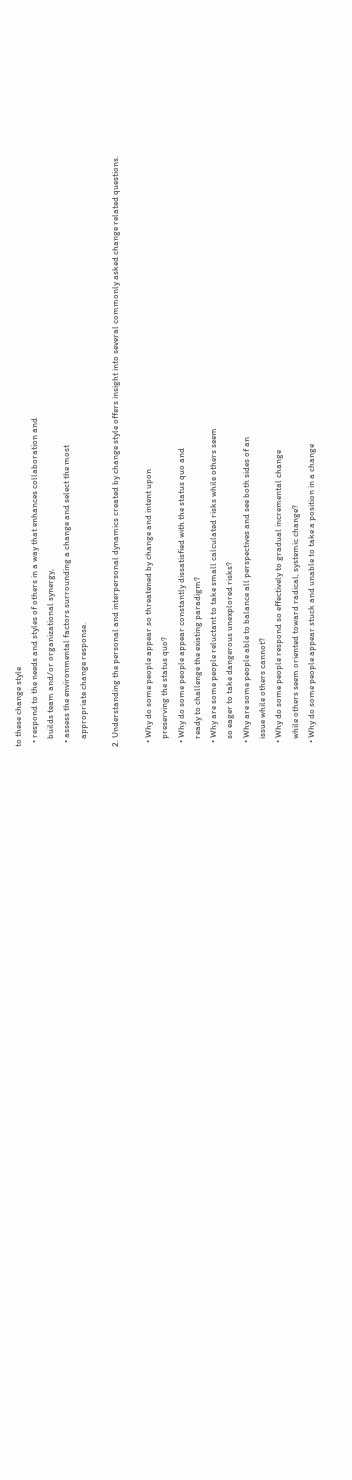to these change style
  • respond to the needs and styles of others in a way that enhances collaboration and
    builds team and/or organizational synergy,
  • assess the environmental factors surrounding a change and select the most
    appropriate change response.

2. Understanding the personal and interpersonal dynamics created by change style offers insight into several commonly asked change related questions.

  • Why do some people appear so threatened by change and intent upon
    preserving the status quo?
  • Why do some people appear constantly dissatisfied with the status quo and
    ready to challenge the existing paradigm?
  • Why are some people reluctant to take small calculated risks while others seem
    so eager to take dangerous unexplored risks?
  • Why are some people able to balance all perspectives and see both sides of an
    issue while others cannot?
  • Why do some people respond so effectively to gradual incremental change
    while others seem oriented toward radical, systemic change?
  • Why do some people appear stuck and unable to take a position in a change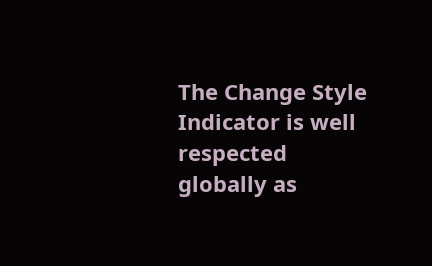The Change Style Indicator is well respected globally as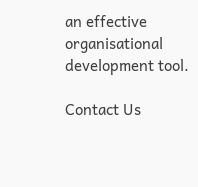an effective organisational development tool.

Contact Us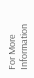For More Information